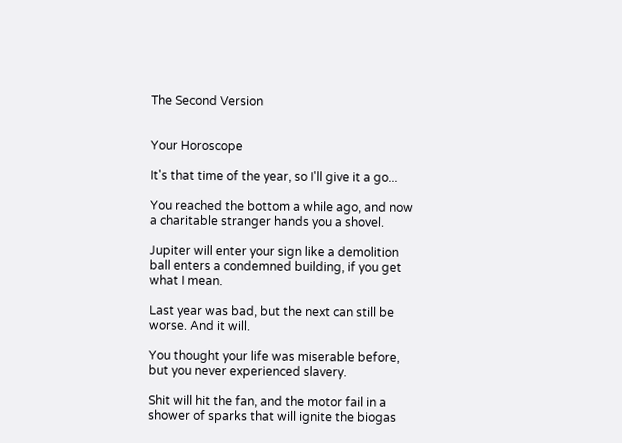The Second Version


Your Horoscope

It's that time of the year, so I'll give it a go...

You reached the bottom a while ago, and now a charitable stranger hands you a shovel.

Jupiter will enter your sign like a demolition ball enters a condemned building, if you get what I mean.

Last year was bad, but the next can still be worse. And it will.

You thought your life was miserable before, but you never experienced slavery.

Shit will hit the fan, and the motor fail in a shower of sparks that will ignite the biogas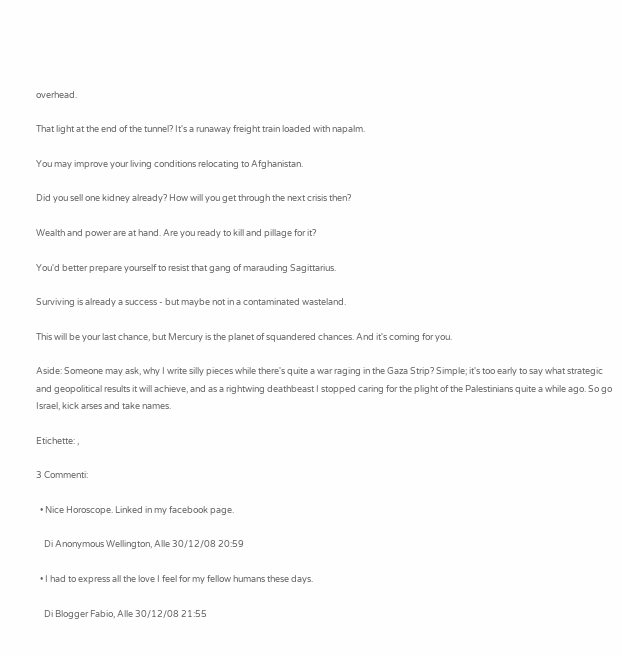overhead.

That light at the end of the tunnel? It's a runaway freight train loaded with napalm.

You may improve your living conditions relocating to Afghanistan.

Did you sell one kidney already? How will you get through the next crisis then?

Wealth and power are at hand. Are you ready to kill and pillage for it?

You'd better prepare yourself to resist that gang of marauding Sagittarius.

Surviving is already a success - but maybe not in a contaminated wasteland.

This will be your last chance, but Mercury is the planet of squandered chances. And it's coming for you.

Aside: Someone may ask, why I write silly pieces while there's quite a war raging in the Gaza Strip? Simple; it's too early to say what strategic and geopolitical results it will achieve, and as a rightwing deathbeast I stopped caring for the plight of the Palestinians quite a while ago. So go Israel, kick arses and take names.

Etichette: ,

3 Commenti:

  • Nice Horoscope. Linked in my facebook page.

    Di Anonymous Wellington, Alle 30/12/08 20:59

  • I had to express all the love I feel for my fellow humans these days.

    Di Blogger Fabio, Alle 30/12/08 21:55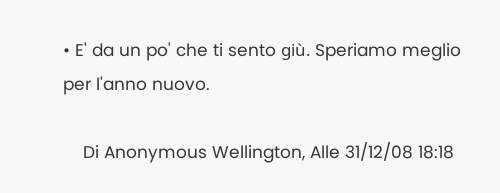• E' da un po' che ti sento giù. Speriamo meglio per l'anno nuovo.

    Di Anonymous Wellington, Alle 31/12/08 18:18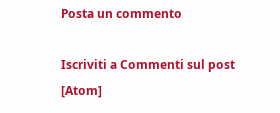Posta un commento

Iscriviti a Commenti sul post [Atom]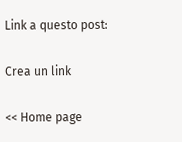Link a questo post:

Crea un link

<< Home page